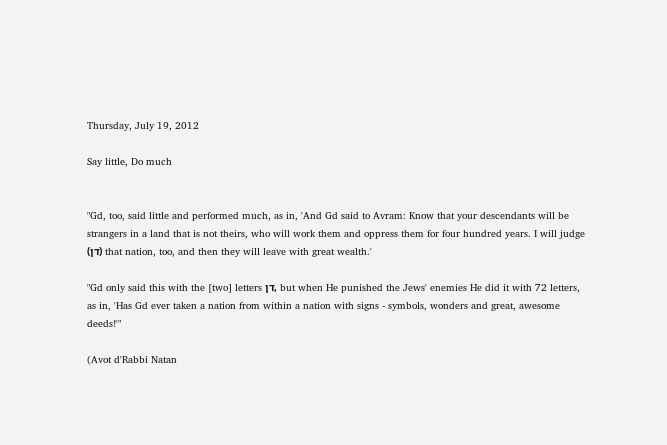Thursday, July 19, 2012

Say little, Do much


"Gd, too, said little and performed much, as in, 'And Gd said to Avram: Know that your descendants will be strangers in a land that is not theirs, who will work them and oppress them for four hundred years. I will judge (דן) that nation, too, and then they will leave with great wealth.'

"Gd only said this with the [two] letters דן, but when He punished the Jews' enemies He did it with 72 letters, as in, 'Has Gd ever taken a nation from within a nation with signs - symbols, wonders and great, awesome deeds!'"

(Avot d'Rabbi Natan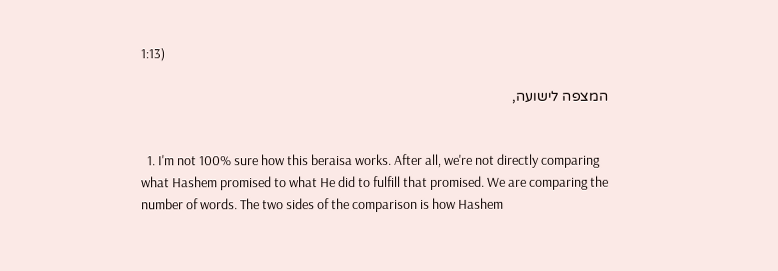1:13)

המצפה לישועה,


  1. I'm not 100% sure how this beraisa works. After all, we're not directly comparing what Hashem promised to what He did to fulfill that promised. We are comparing the number of words. The two sides of the comparison is how Hashem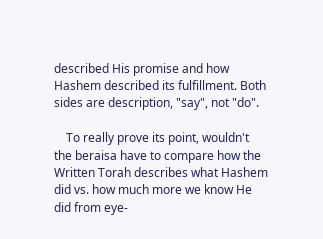described His promise and how Hashem described its fulfillment. Both sides are description, "say", not "do".

    To really prove its point, wouldn't the beraisa have to compare how the Written Torah describes what Hashem did vs. how much more we know He did from eye-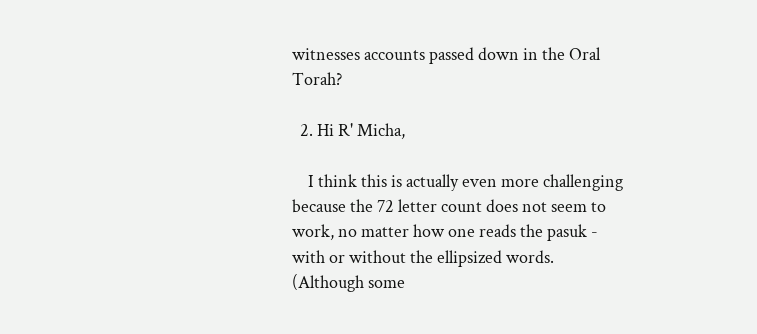witnesses accounts passed down in the Oral Torah?

  2. Hi R' Micha,

    I think this is actually even more challenging because the 72 letter count does not seem to work, no matter how one reads the pasuk - with or without the ellipsized words. (Although some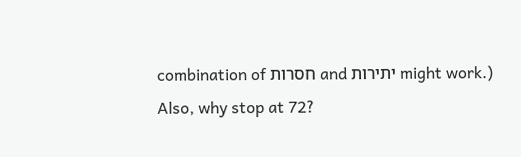combination of חסרות and יתירות might work.) Also, why stop at 72?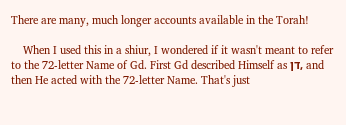There are many, much longer accounts available in the Torah!

    When I used this in a shiur, I wondered if it wasn't meant to refer to the 72-letter Name of Gd. First Gd described Himself as דן, and then He acted with the 72-letter Name. That's just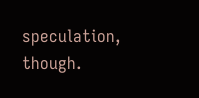speculation, though.